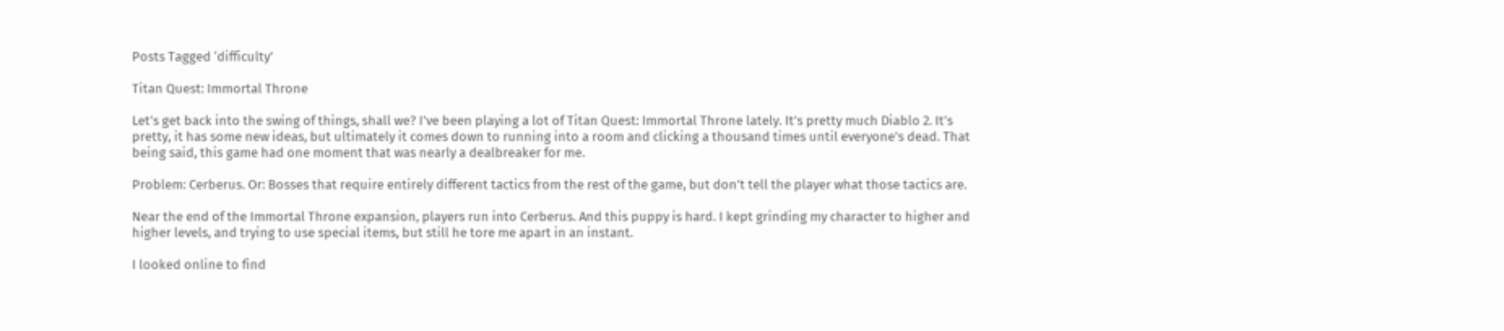Posts Tagged ‘difficulty’

Titan Quest: Immortal Throne

Let’s get back into the swing of things, shall we? I’ve been playing a lot of Titan Quest: Immortal Throne lately. It’s pretty much Diablo 2. It’s pretty, it has some new ideas, but ultimately it comes down to running into a room and clicking a thousand times until everyone’s dead. That being said, this game had one moment that was nearly a dealbreaker for me.

Problem: Cerberus. Or: Bosses that require entirely different tactics from the rest of the game, but don’t tell the player what those tactics are.

Near the end of the Immortal Throne expansion, players run into Cerberus. And this puppy is hard. I kept grinding my character to higher and higher levels, and trying to use special items, but still he tore me apart in an instant.

I looked online to find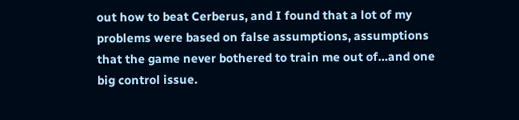out how to beat Cerberus, and I found that a lot of my problems were based on false assumptions, assumptions that the game never bothered to train me out of…and one big control issue.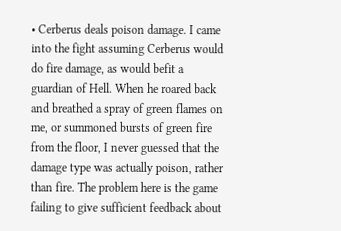• Cerberus deals poison damage. I came into the fight assuming Cerberus would do fire damage, as would befit a guardian of Hell. When he roared back and breathed a spray of green flames on me, or summoned bursts of green fire from the floor, I never guessed that the damage type was actually poison, rather than fire. The problem here is the game failing to give sufficient feedback about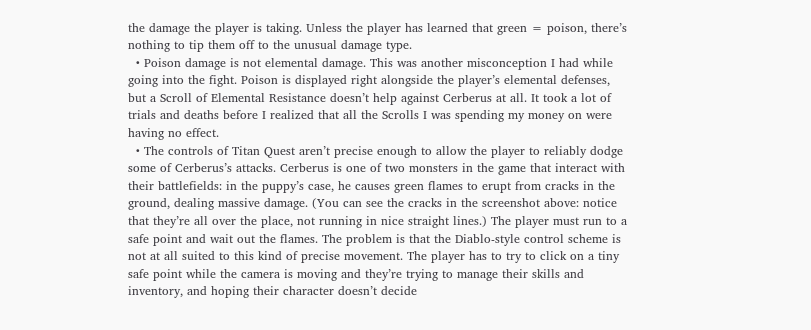the damage the player is taking. Unless the player has learned that green = poison, there’s nothing to tip them off to the unusual damage type.
  • Poison damage is not elemental damage. This was another misconception I had while going into the fight. Poison is displayed right alongside the player’s elemental defenses, but a Scroll of Elemental Resistance doesn’t help against Cerberus at all. It took a lot of trials and deaths before I realized that all the Scrolls I was spending my money on were having no effect.
  • The controls of Titan Quest aren’t precise enough to allow the player to reliably dodge some of Cerberus’s attacks. Cerberus is one of two monsters in the game that interact with their battlefields: in the puppy’s case, he causes green flames to erupt from cracks in the ground, dealing massive damage. (You can see the cracks in the screenshot above: notice that they’re all over the place, not running in nice straight lines.) The player must run to a safe point and wait out the flames. The problem is that the Diablo-style control scheme is not at all suited to this kind of precise movement. The player has to try to click on a tiny safe point while the camera is moving and they’re trying to manage their skills and inventory, and hoping their character doesn’t decide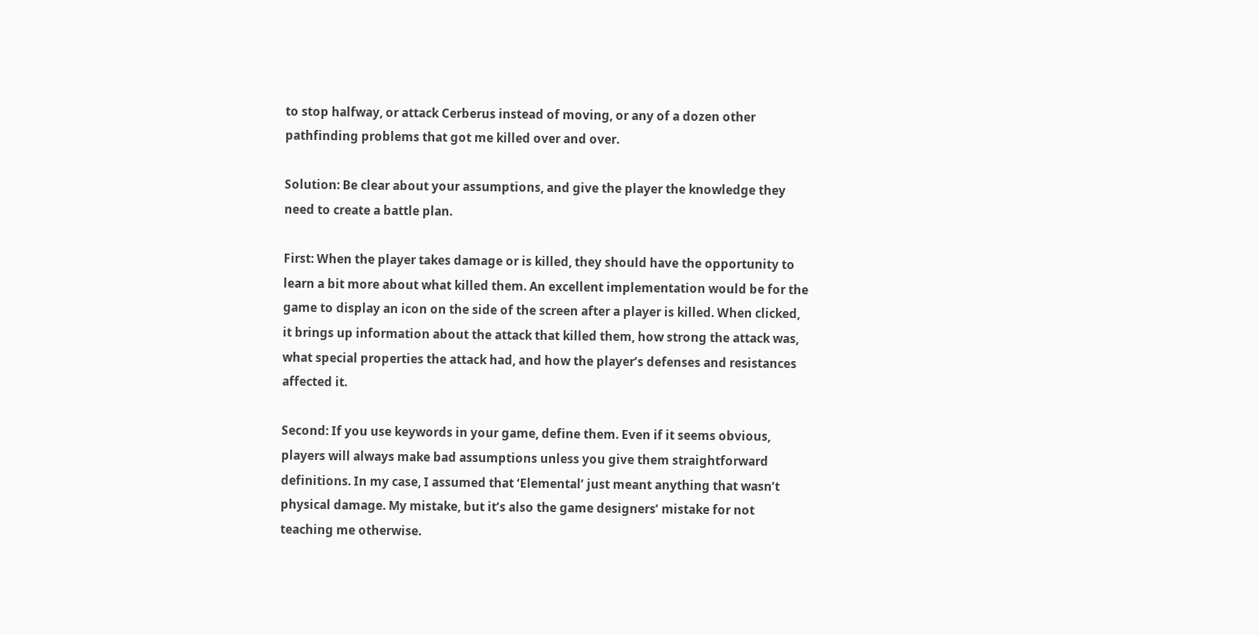to stop halfway, or attack Cerberus instead of moving, or any of a dozen other pathfinding problems that got me killed over and over.

Solution: Be clear about your assumptions, and give the player the knowledge they need to create a battle plan.

First: When the player takes damage or is killed, they should have the opportunity to learn a bit more about what killed them. An excellent implementation would be for the game to display an icon on the side of the screen after a player is killed. When clicked, it brings up information about the attack that killed them, how strong the attack was, what special properties the attack had, and how the player’s defenses and resistances affected it.

Second: If you use keywords in your game, define them. Even if it seems obvious, players will always make bad assumptions unless you give them straightforward definitions. In my case, I assumed that ‘Elemental’ just meant anything that wasn’t physical damage. My mistake, but it’s also the game designers’ mistake for not teaching me otherwise.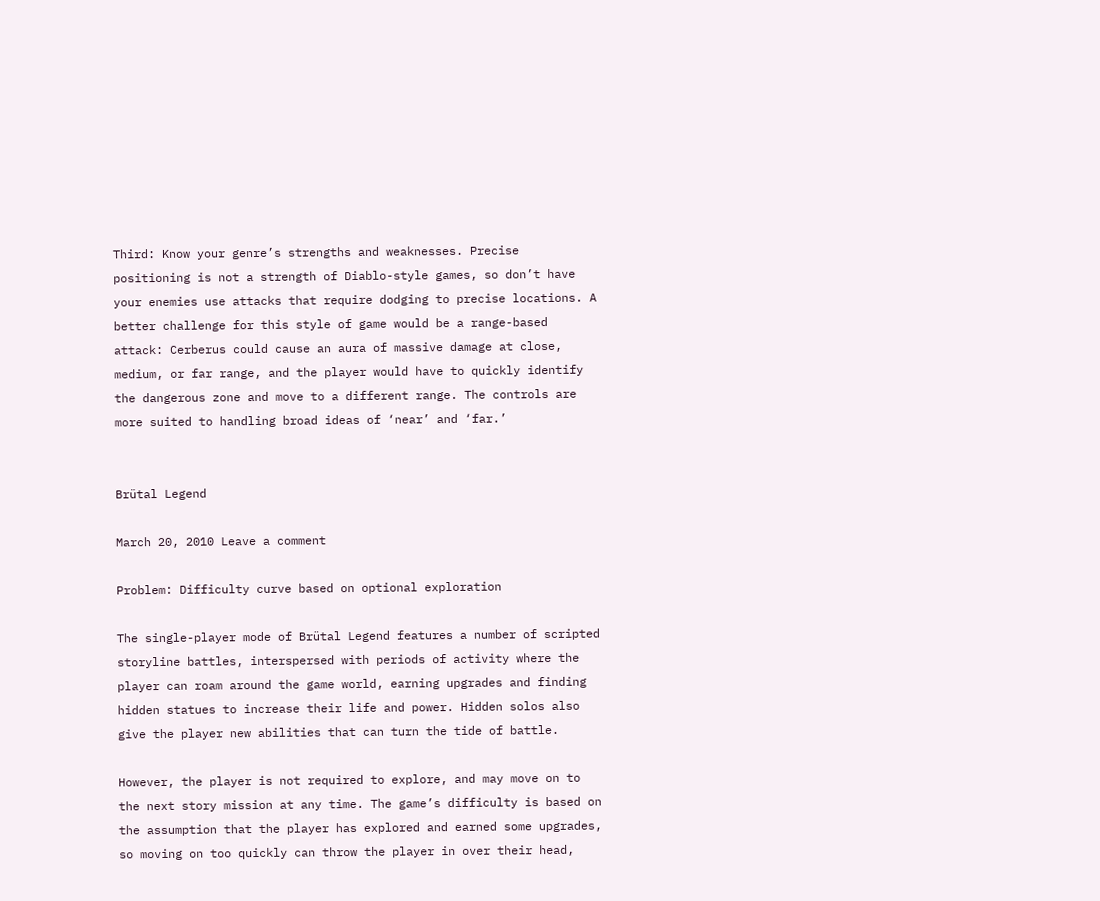Third: Know your genre’s strengths and weaknesses. Precise positioning is not a strength of Diablo-style games, so don’t have your enemies use attacks that require dodging to precise locations. A better challenge for this style of game would be a range-based attack: Cerberus could cause an aura of massive damage at close, medium, or far range, and the player would have to quickly identify the dangerous zone and move to a different range. The controls are more suited to handling broad ideas of ‘near’ and ‘far.’


Brütal Legend

March 20, 2010 Leave a comment

Problem: Difficulty curve based on optional exploration

The single-player mode of Brütal Legend features a number of scripted storyline battles, interspersed with periods of activity where the player can roam around the game world, earning upgrades and finding hidden statues to increase their life and power. Hidden solos also give the player new abilities that can turn the tide of battle.

However, the player is not required to explore, and may move on to the next story mission at any time. The game’s difficulty is based on the assumption that the player has explored and earned some upgrades, so moving on too quickly can throw the player in over their head,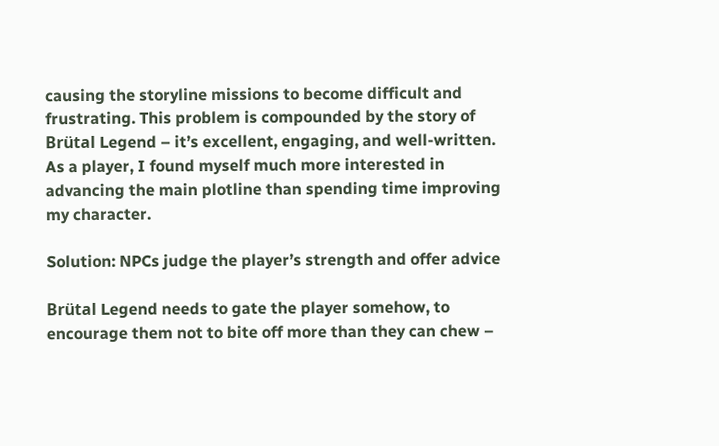causing the storyline missions to become difficult and frustrating. This problem is compounded by the story of Brütal Legend – it’s excellent, engaging, and well-written. As a player, I found myself much more interested in advancing the main plotline than spending time improving my character.

Solution: NPCs judge the player’s strength and offer advice

Brütal Legend needs to gate the player somehow, to encourage them not to bite off more than they can chew –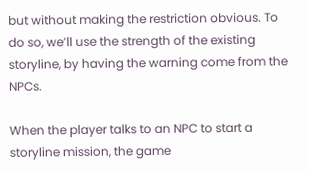but without making the restriction obvious. To do so, we’ll use the strength of the existing storyline, by having the warning come from the NPCs.

When the player talks to an NPC to start a storyline mission, the game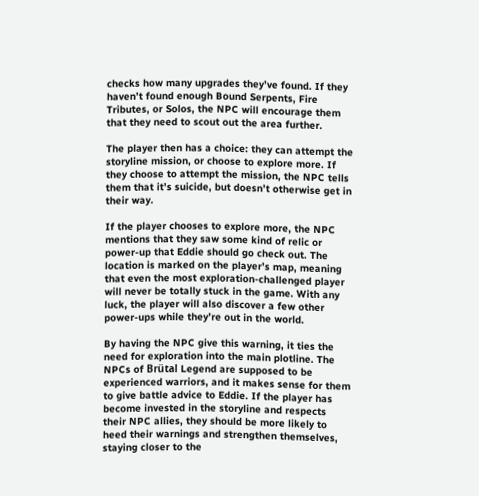checks how many upgrades they’ve found. If they haven’t found enough Bound Serpents, Fire Tributes, or Solos, the NPC will encourage them that they need to scout out the area further.

The player then has a choice: they can attempt the storyline mission, or choose to explore more. If they choose to attempt the mission, the NPC tells them that it’s suicide, but doesn’t otherwise get in their way.

If the player chooses to explore more, the NPC mentions that they saw some kind of relic or power-up that Eddie should go check out. The location is marked on the player’s map, meaning that even the most exploration-challenged player will never be totally stuck in the game. With any luck, the player will also discover a few other power-ups while they’re out in the world.

By having the NPC give this warning, it ties the need for exploration into the main plotline. The NPCs of Brütal Legend are supposed to be experienced warriors, and it makes sense for them to give battle advice to Eddie. If the player has become invested in the storyline and respects their NPC allies, they should be more likely to heed their warnings and strengthen themselves, staying closer to the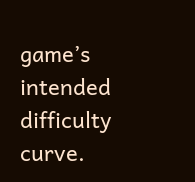game’s intended difficulty curve.